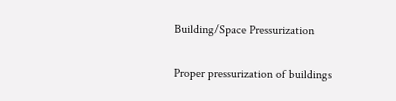Building/Space Pressurization

Proper pressurization of buildings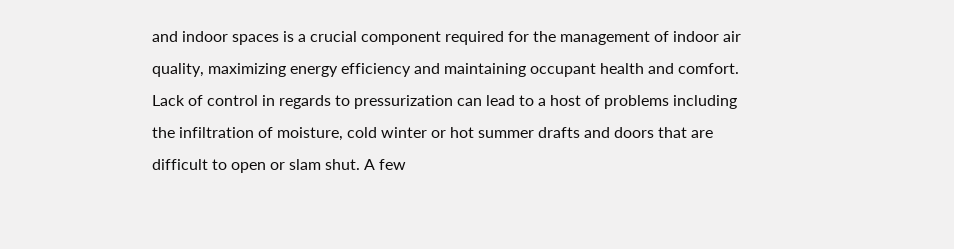and indoor spaces is a crucial component required for the management of indoor air quality, maximizing energy efficiency and maintaining occupant health and comfort. Lack of control in regards to pressurization can lead to a host of problems including the infiltration of moisture, cold winter or hot summer drafts and doors that are difficult to open or slam shut. A few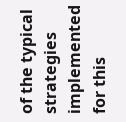of the typical strategies implemented for this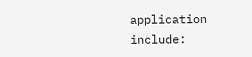application include: